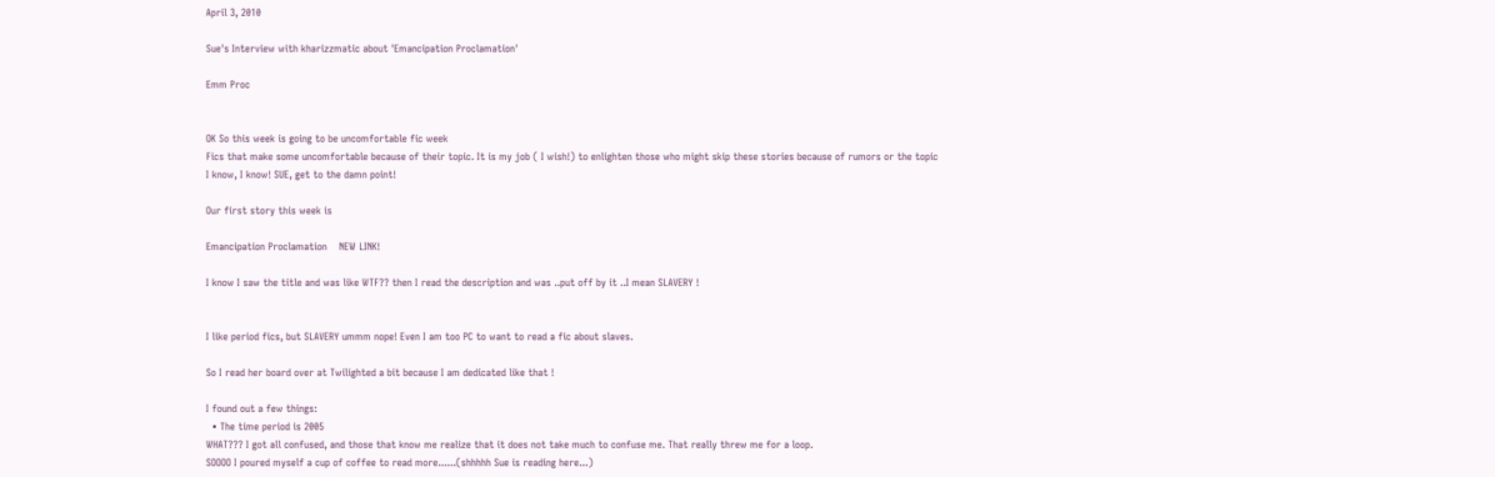April 3, 2010

Sue's Interview with kharizzmatic about 'Emancipation Proclamation'

Emm Proc


OK So this week is going to be uncomfortable fic week
Fics that make some uncomfortable because of their topic. It is my job ( I wish!) to enlighten those who might skip these stories because of rumors or the topic
I know, I know! SUE, get to the damn point!

Our first story this week is

Emancipation Proclamation    NEW LINK!

I know I saw the title and was like WTF?? then I read the description and was ..put off by it ..I mean SLAVERY !


I like period fics, but SLAVERY ummm nope! Even I am too PC to want to read a fic about slaves.

So I read her board over at Twilighted a bit because I am dedicated like that !

I found out a few things:
  • The time period is 2005
WHAT??? I got all confused, and those that know me realize that it does not take much to confuse me. That really threw me for a loop.
SOOOO I poured myself a cup of coffee to read more......(shhhhh Sue is reading here...)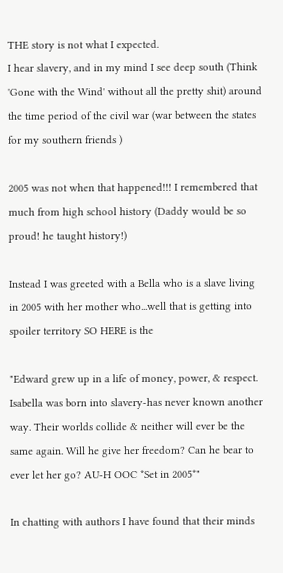THE story is not what I expected.
I hear slavery, and in my mind I see deep south (Think 'Gone with the Wind' without all the pretty shit) around the time period of the civil war (war between the states for my southern friends )

2005 was not when that happened!!! I remembered that much from high school history (Daddy would be so proud! he taught history!)

Instead I was greeted with a Bella who is a slave living in 2005 with her mother who...well that is getting into spoiler territory SO HERE is the

"Edward grew up in a life of money, power, & respect. Isabella was born into slavery-has never known another way. Their worlds collide & neither will ever be the same again. Will he give her freedom? Can he bear to ever let her go? AU-H OOC *Set in 2005*"

In chatting with authors I have found that their minds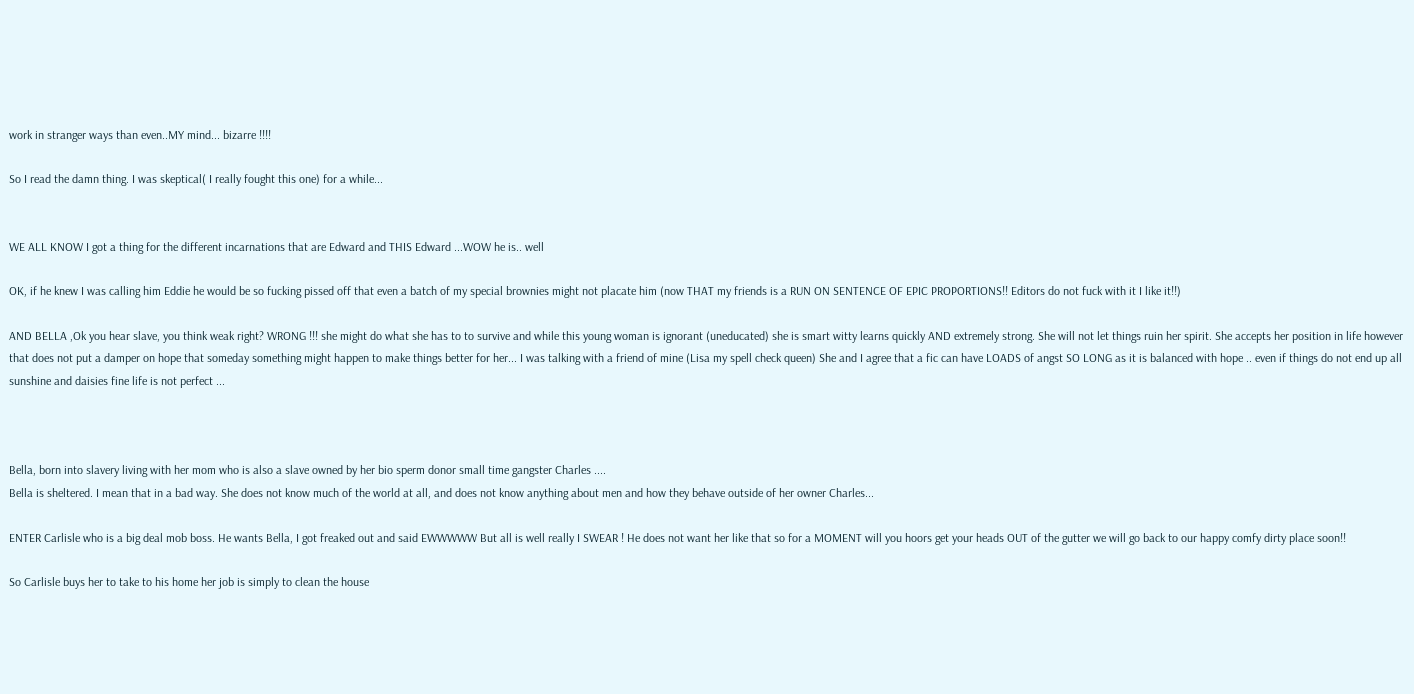work in stranger ways than even..MY mind... bizarre !!!!

So I read the damn thing. I was skeptical( I really fought this one) for a while...


WE ALL KNOW I got a thing for the different incarnations that are Edward and THIS Edward ...WOW he is.. well

OK, if he knew I was calling him Eddie he would be so fucking pissed off that even a batch of my special brownies might not placate him (now THAT my friends is a RUN ON SENTENCE OF EPIC PROPORTIONS!! Editors do not fuck with it I like it!!)

AND BELLA ,Ok you hear slave, you think weak right? WRONG !!! she might do what she has to to survive and while this young woman is ignorant (uneducated) she is smart witty learns quickly AND extremely strong. She will not let things ruin her spirit. She accepts her position in life however that does not put a damper on hope that someday something might happen to make things better for her... I was talking with a friend of mine (Lisa my spell check queen) She and I agree that a fic can have LOADS of angst SO LONG as it is balanced with hope .. even if things do not end up all sunshine and daisies fine life is not perfect ...



Bella, born into slavery living with her mom who is also a slave owned by her bio sperm donor small time gangster Charles ....
Bella is sheltered. I mean that in a bad way. She does not know much of the world at all, and does not know anything about men and how they behave outside of her owner Charles...

ENTER Carlisle who is a big deal mob boss. He wants Bella, I got freaked out and said EWWWWW But all is well really I SWEAR ! He does not want her like that so for a MOMENT will you hoors get your heads OUT of the gutter we will go back to our happy comfy dirty place soon!!

So Carlisle buys her to take to his home her job is simply to clean the house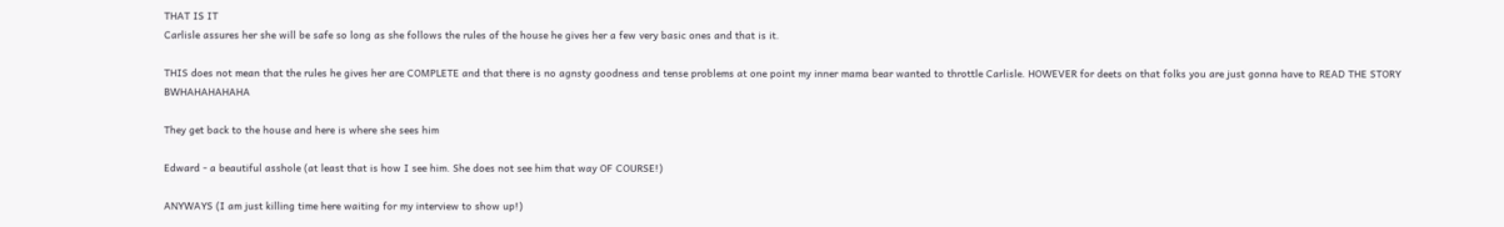THAT IS IT
Carlisle assures her she will be safe so long as she follows the rules of the house he gives her a few very basic ones and that is it.

THIS does not mean that the rules he gives her are COMPLETE and that there is no agnsty goodness and tense problems at one point my inner mama bear wanted to throttle Carlisle. HOWEVER for deets on that folks you are just gonna have to READ THE STORY BWHAHAHAHAHA

They get back to the house and here is where she sees him

Edward - a beautiful asshole (at least that is how I see him. She does not see him that way OF COURSE!)

ANYWAYS (I am just killing time here waiting for my interview to show up!)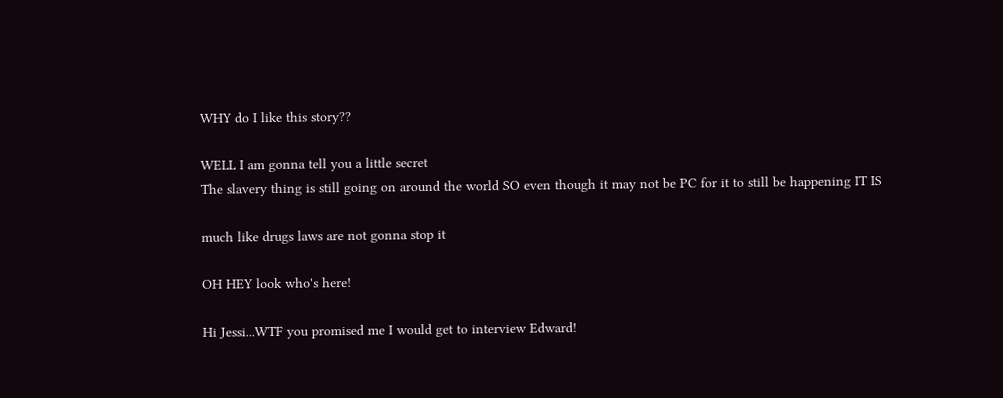WHY do I like this story??

WELL I am gonna tell you a little secret
The slavery thing is still going on around the world SO even though it may not be PC for it to still be happening IT IS

much like drugs laws are not gonna stop it

OH HEY look who's here!

Hi Jessi...WTF you promised me I would get to interview Edward!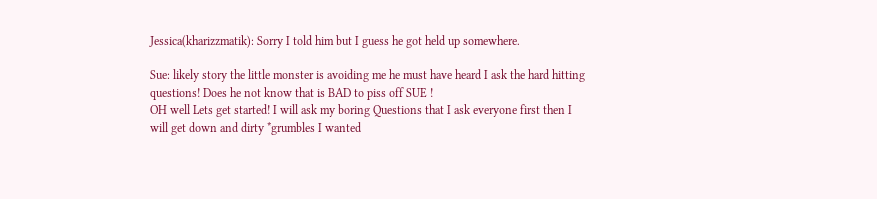Jessica(kharizzmatik): Sorry I told him but I guess he got held up somewhere.

Sue: likely story the little monster is avoiding me he must have heard I ask the hard hitting questions! Does he not know that is BAD to piss off SUE !
OH well Lets get started! I will ask my boring Questions that I ask everyone first then I will get down and dirty *grumbles I wanted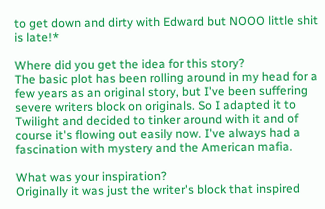to get down and dirty with Edward but NOOO little shit is late!*

Where did you get the idea for this story?
The basic plot has been rolling around in my head for a few years as an original story, but I've been suffering severe writers block on originals. So I adapted it to Twilight and decided to tinker around with it and of course it's flowing out easily now. I've always had a fascination with mystery and the American mafia.

What was your inspiration?
Originally it was just the writer's block that inspired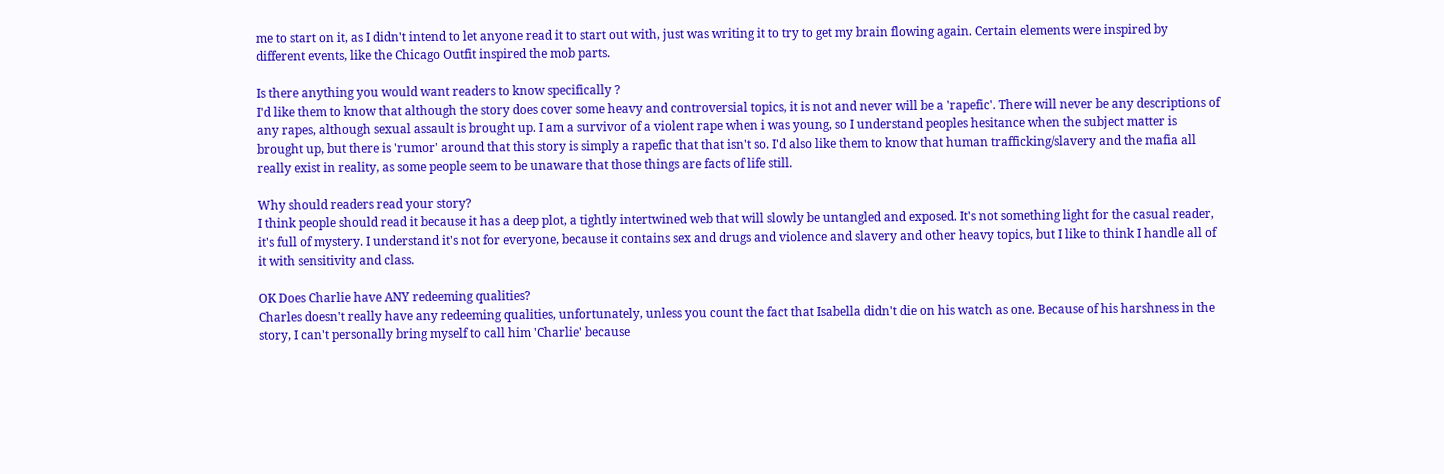me to start on it, as I didn't intend to let anyone read it to start out with, just was writing it to try to get my brain flowing again. Certain elements were inspired by different events, like the Chicago Outfit inspired the mob parts.

Is there anything you would want readers to know specifically ?
I'd like them to know that although the story does cover some heavy and controversial topics, it is not and never will be a 'rapefic'. There will never be any descriptions of any rapes, although sexual assault is brought up. I am a survivor of a violent rape when i was young, so I understand peoples hesitance when the subject matter is brought up, but there is 'rumor' around that this story is simply a rapefic that that isn't so. I'd also like them to know that human trafficking/slavery and the mafia all really exist in reality, as some people seem to be unaware that those things are facts of life still.

Why should readers read your story?
I think people should read it because it has a deep plot, a tightly intertwined web that will slowly be untangled and exposed. It's not something light for the casual reader, it's full of mystery. I understand it's not for everyone, because it contains sex and drugs and violence and slavery and other heavy topics, but I like to think I handle all of it with sensitivity and class.

OK Does Charlie have ANY redeeming qualities?
Charles doesn't really have any redeeming qualities, unfortunately, unless you count the fact that Isabella didn't die on his watch as one. Because of his harshness in the story, I can't personally bring myself to call him 'Charlie' because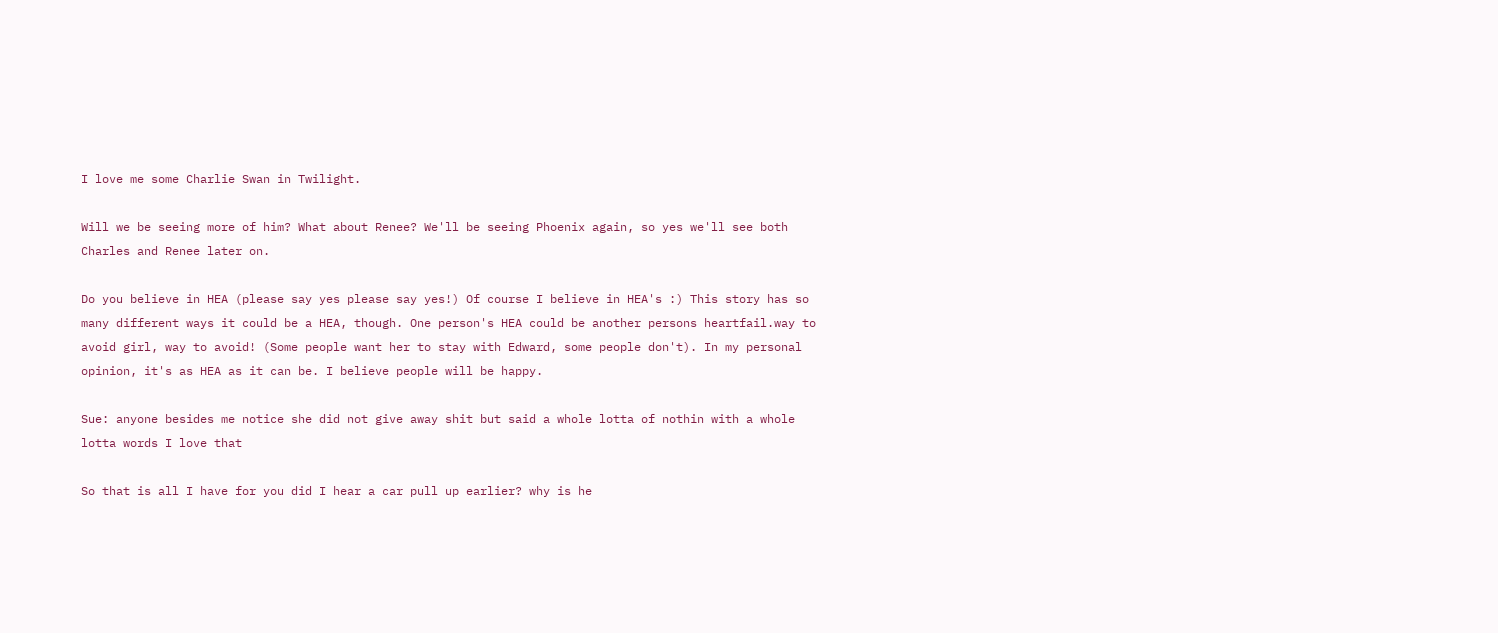I love me some Charlie Swan in Twilight.

Will we be seeing more of him? What about Renee? We'll be seeing Phoenix again, so yes we'll see both Charles and Renee later on.

Do you believe in HEA (please say yes please say yes!) Of course I believe in HEA's :) This story has so many different ways it could be a HEA, though. One person's HEA could be another persons heartfail.way to avoid girl, way to avoid! (Some people want her to stay with Edward, some people don't). In my personal opinion, it's as HEA as it can be. I believe people will be happy.

Sue: anyone besides me notice she did not give away shit but said a whole lotta of nothin with a whole lotta words I love that

So that is all I have for you did I hear a car pull up earlier? why is he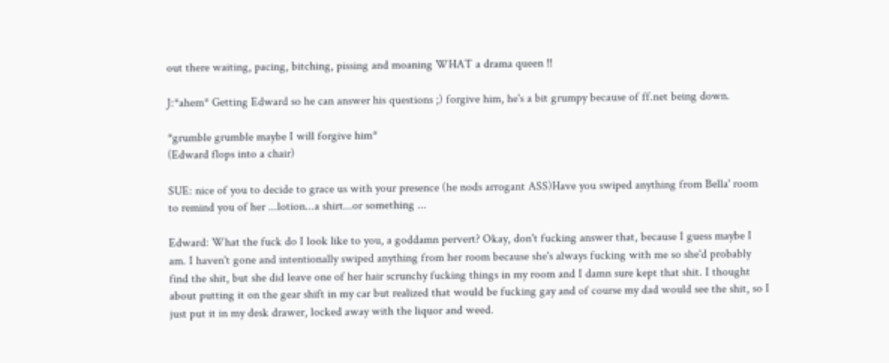out there waiting, pacing, bitching, pissing and moaning WHAT a drama queen !!

J:*ahem* Getting Edward so he can answer his questions ;) forgive him, he's a bit grumpy because of ff.net being down.

*grumble grumble maybe I will forgive him*
(Edward flops into a chair)

SUE: nice of you to decide to grace us with your presence (he nods arrogant ASS)Have you swiped anything from Bella' room to remind you of her ...lotion...a shirt...or something ...

Edward: What the fuck do I look like to you, a goddamn pervert? Okay, don't fucking answer that, because I guess maybe I am. I haven't gone and intentionally swiped anything from her room because she's always fucking with me so she'd probably find the shit, but she did leave one of her hair scrunchy fucking things in my room and I damn sure kept that shit. I thought about putting it on the gear shift in my car but realized that would be fucking gay and of course my dad would see the shit, so I just put it in my desk drawer, locked away with the liquor and weed.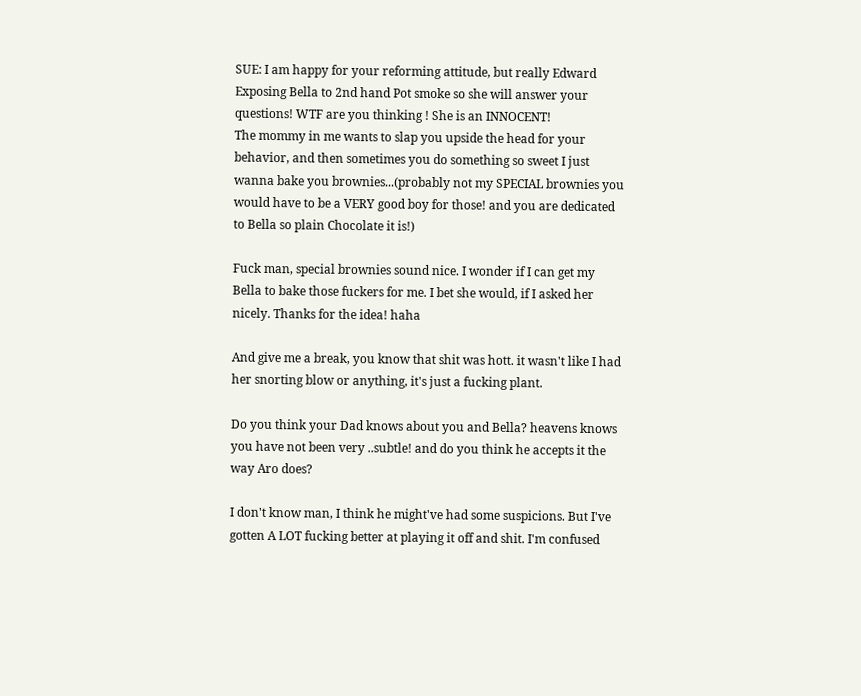SUE: I am happy for your reforming attitude, but really Edward Exposing Bella to 2nd hand Pot smoke so she will answer your questions! WTF are you thinking ! She is an INNOCENT!
The mommy in me wants to slap you upside the head for your behavior, and then sometimes you do something so sweet I just wanna bake you brownies...(probably not my SPECIAL brownies you would have to be a VERY good boy for those! and you are dedicated to Bella so plain Chocolate it is!)

Fuck man, special brownies sound nice. I wonder if I can get my Bella to bake those fuckers for me. I bet she would, if I asked her nicely. Thanks for the idea! haha

And give me a break, you know that shit was hott. it wasn't like I had her snorting blow or anything, it's just a fucking plant.

Do you think your Dad knows about you and Bella? heavens knows you have not been very ..subtle! and do you think he accepts it the way Aro does?

I don't know man, I think he might've had some suspicions. But I've gotten A LOT fucking better at playing it off and shit. I'm confused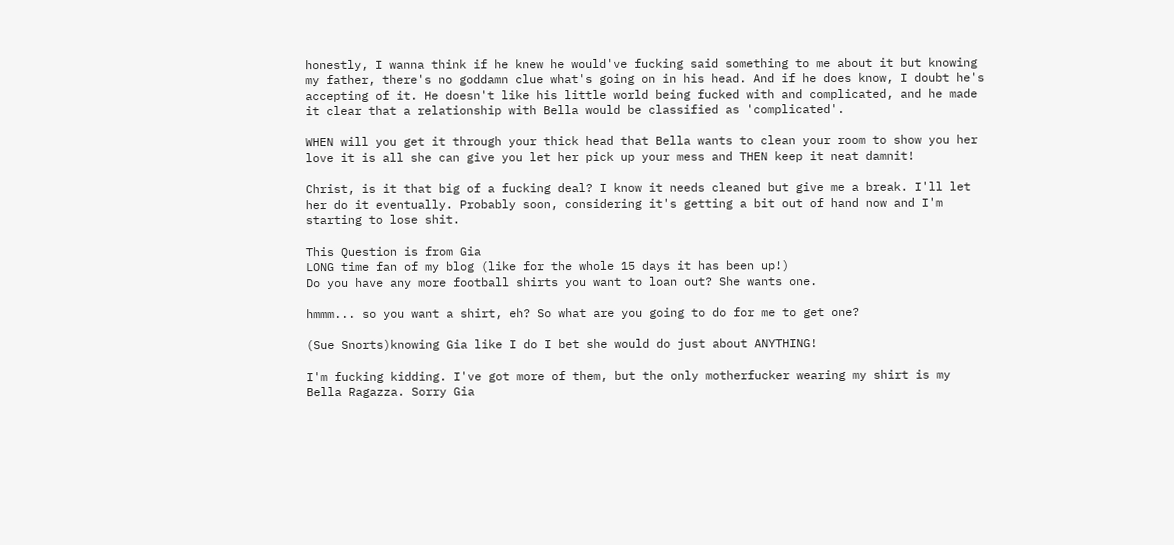honestly, I wanna think if he knew he would've fucking said something to me about it but knowing my father, there's no goddamn clue what's going on in his head. And if he does know, I doubt he's accepting of it. He doesn't like his little world being fucked with and complicated, and he made it clear that a relationship with Bella would be classified as 'complicated'.

WHEN will you get it through your thick head that Bella wants to clean your room to show you her love it is all she can give you let her pick up your mess and THEN keep it neat damnit!

Christ, is it that big of a fucking deal? I know it needs cleaned but give me a break. I'll let her do it eventually. Probably soon, considering it's getting a bit out of hand now and I'm starting to lose shit.

This Question is from Gia
LONG time fan of my blog (like for the whole 15 days it has been up!)
Do you have any more football shirts you want to loan out? She wants one.

hmmm... so you want a shirt, eh? So what are you going to do for me to get one?

(Sue Snorts)knowing Gia like I do I bet she would do just about ANYTHING!

I'm fucking kidding. I've got more of them, but the only motherfucker wearing my shirt is my Bella Ragazza. Sorry Gia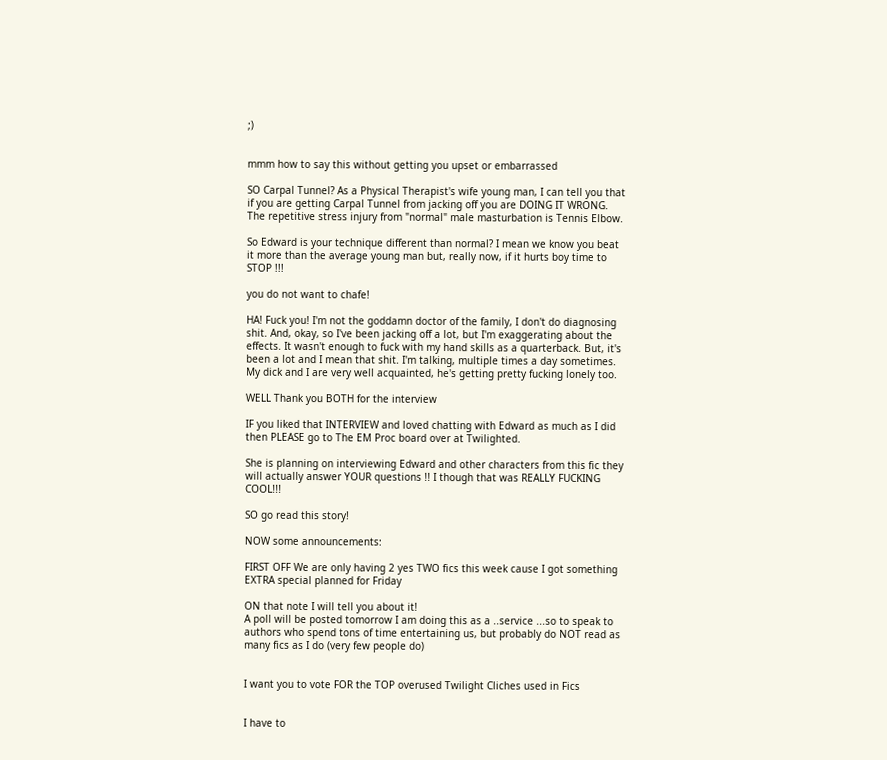;)


mmm how to say this without getting you upset or embarrassed

SO Carpal Tunnel? As a Physical Therapist's wife young man, I can tell you that if you are getting Carpal Tunnel from jacking off you are DOING IT WRONG. The repetitive stress injury from "normal" male masturbation is Tennis Elbow.

So Edward is your technique different than normal? I mean we know you beat it more than the average young man but, really now, if it hurts boy time to STOP !!!

you do not want to chafe!

HA! Fuck you! I'm not the goddamn doctor of the family, I don't do diagnosing shit. And, okay, so I've been jacking off a lot, but I'm exaggerating about the effects. It wasn't enough to fuck with my hand skills as a quarterback. But, it's been a lot and I mean that shit. I'm talking, multiple times a day sometimes. My dick and I are very well acquainted, he's getting pretty fucking lonely too.

WELL Thank you BOTH for the interview

IF you liked that INTERVIEW and loved chatting with Edward as much as I did then PLEASE go to The EM Proc board over at Twilighted.

She is planning on interviewing Edward and other characters from this fic they will actually answer YOUR questions !! I though that was REALLY FUCKING COOL!!!

SO go read this story!

NOW some announcements:

FIRST OFF We are only having 2 yes TWO fics this week cause I got something EXTRA special planned for Friday

ON that note I will tell you about it!
A poll will be posted tomorrow I am doing this as a ..service ...so to speak to authors who spend tons of time entertaining us, but probably do NOT read as many fics as I do (very few people do)


I want you to vote FOR the TOP overused Twilight Cliches used in Fics


I have to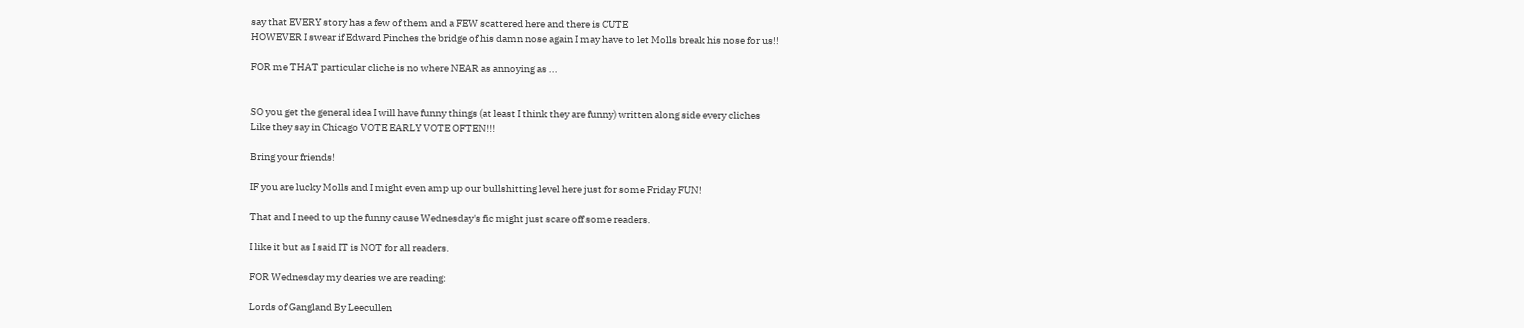say that EVERY story has a few of them and a FEW scattered here and there is CUTE
HOWEVER I swear if Edward Pinches the bridge of his damn nose again I may have to let Molls break his nose for us!!

FOR me THAT particular cliche is no where NEAR as annoying as ...


SO you get the general idea I will have funny things (at least I think they are funny) written along side every cliches
Like they say in Chicago VOTE EARLY VOTE OFTEN!!!

Bring your friends!

IF you are lucky Molls and I might even amp up our bullshitting level here just for some Friday FUN!

That and I need to up the funny cause Wednesday's fic might just scare off some readers.

I like it but as I said IT is NOT for all readers.

FOR Wednesday my dearies we are reading:

Lords of Gangland By Leecullen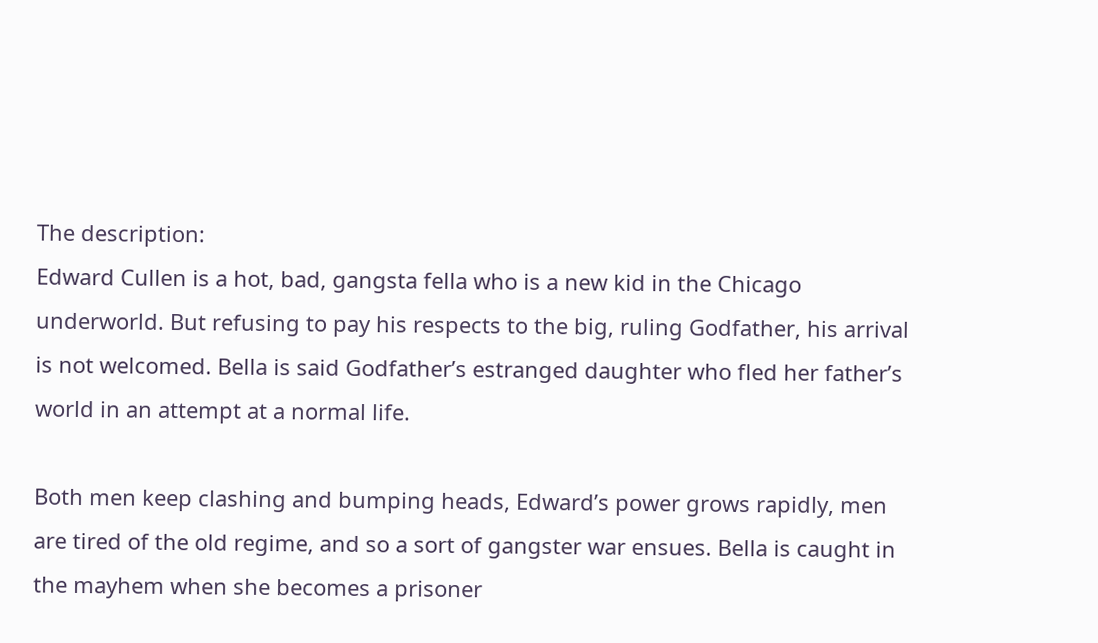The description:
Edward Cullen is a hot, bad, gangsta fella who is a new kid in the Chicago underworld. But refusing to pay his respects to the big, ruling Godfather, his arrival is not welcomed. Bella is said Godfather’s estranged daughter who fled her father’s world in an attempt at a normal life.

Both men keep clashing and bumping heads, Edward’s power grows rapidly, men are tired of the old regime, and so a sort of gangster war ensues. Bella is caught in the mayhem when she becomes a prisoner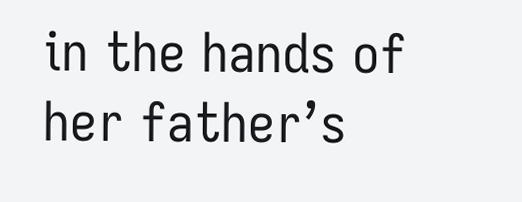in the hands of her father’s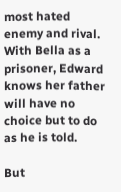most hated enemy and rival. With Bella as a prisoner, Edward knows her father will have no choice but to do as he is told.

But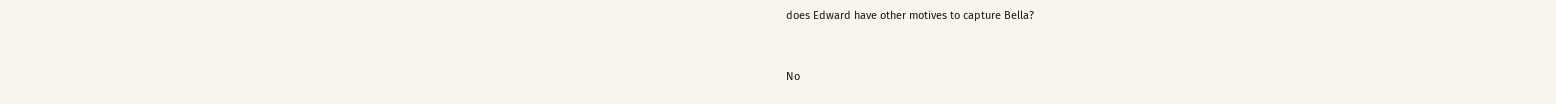does Edward have other motives to capture Bella?


No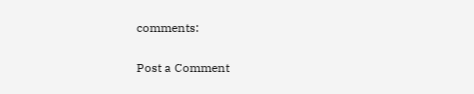comments:

Post a Comment